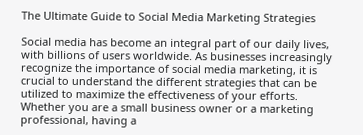The Ultimate Guide to Social Media Marketing Strategies

Social media has become an integral part of our daily lives, with billions of users worldwide. As businesses increasingly recognize the importance of social media marketing, it is crucial to understand the different strategies that can be utilized to maximize the effectiveness of your efforts. Whether you are a small business owner or a marketing professional, having a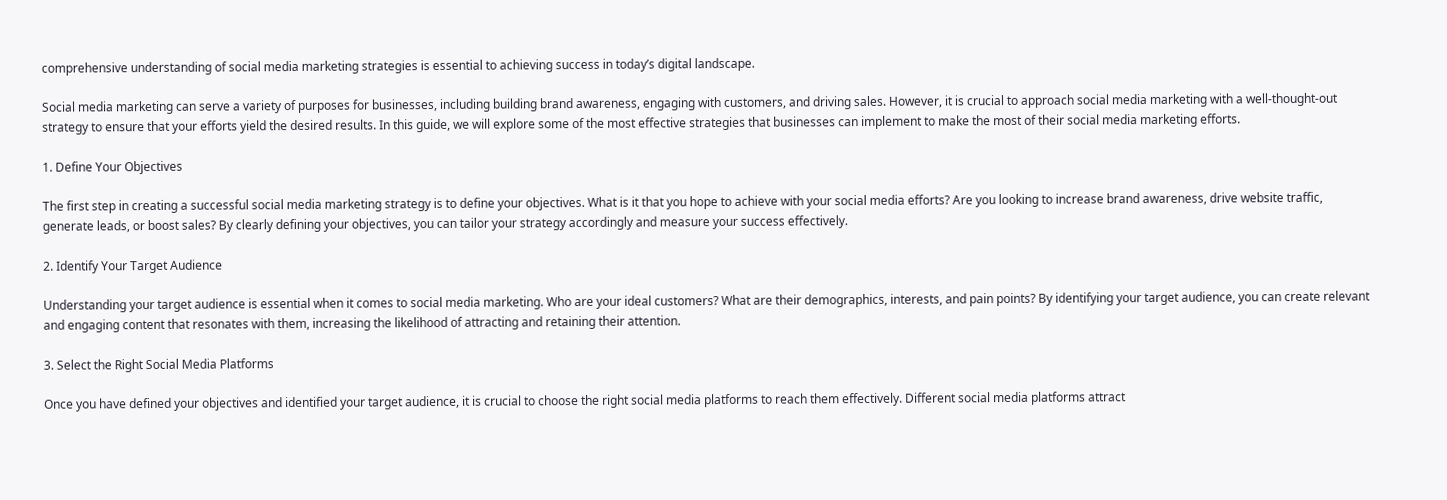comprehensive understanding of social media marketing strategies is essential to achieving success in today’s digital landscape.

Social media marketing can serve a variety of purposes for businesses, including building brand awareness, engaging with customers, and driving sales. However, it is crucial to approach social media marketing with a well-thought-out strategy to ensure that your efforts yield the desired results. In this guide, we will explore some of the most effective strategies that businesses can implement to make the most of their social media marketing efforts.

1. Define Your Objectives

The first step in creating a successful social media marketing strategy is to define your objectives. What is it that you hope to achieve with your social media efforts? Are you looking to increase brand awareness, drive website traffic, generate leads, or boost sales? By clearly defining your objectives, you can tailor your strategy accordingly and measure your success effectively.

2. Identify Your Target Audience

Understanding your target audience is essential when it comes to social media marketing. Who are your ideal customers? What are their demographics, interests, and pain points? By identifying your target audience, you can create relevant and engaging content that resonates with them, increasing the likelihood of attracting and retaining their attention.

3. Select the Right Social Media Platforms

Once you have defined your objectives and identified your target audience, it is crucial to choose the right social media platforms to reach them effectively. Different social media platforms attract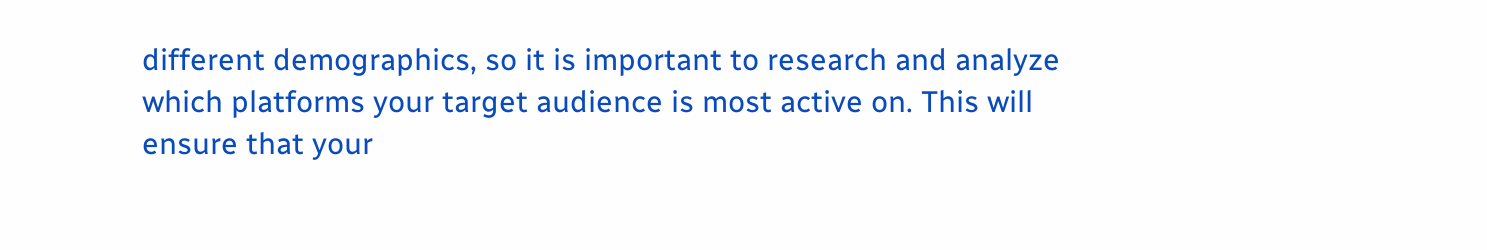different demographics, so it is important to research and analyze which platforms your target audience is most active on. This will ensure that your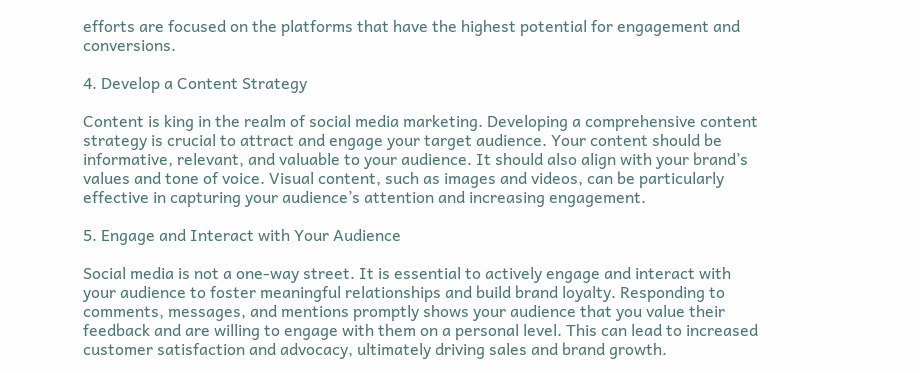efforts are focused on the platforms that have the highest potential for engagement and conversions.

4. Develop a Content Strategy

Content is king in the realm of social media marketing. Developing a comprehensive content strategy is crucial to attract and engage your target audience. Your content should be informative, relevant, and valuable to your audience. It should also align with your brand’s values and tone of voice. Visual content, such as images and videos, can be particularly effective in capturing your audience’s attention and increasing engagement.

5. Engage and Interact with Your Audience

Social media is not a one-way street. It is essential to actively engage and interact with your audience to foster meaningful relationships and build brand loyalty. Responding to comments, messages, and mentions promptly shows your audience that you value their feedback and are willing to engage with them on a personal level. This can lead to increased customer satisfaction and advocacy, ultimately driving sales and brand growth.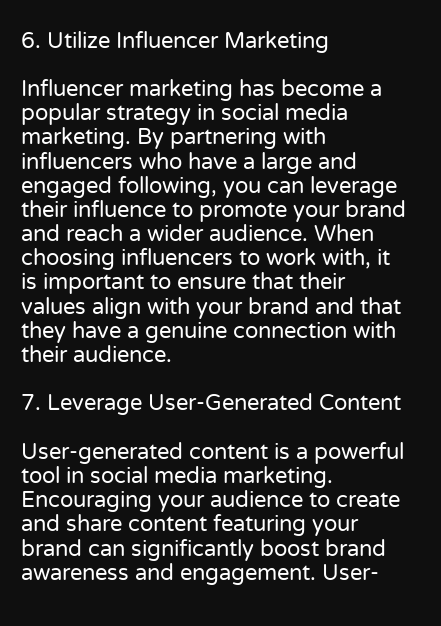6. Utilize Influencer Marketing

Influencer marketing has become a popular strategy in social media marketing. By partnering with influencers who have a large and engaged following, you can leverage their influence to promote your brand and reach a wider audience. When choosing influencers to work with, it is important to ensure that their values align with your brand and that they have a genuine connection with their audience.

7. Leverage User-Generated Content

User-generated content is a powerful tool in social media marketing. Encouraging your audience to create and share content featuring your brand can significantly boost brand awareness and engagement. User-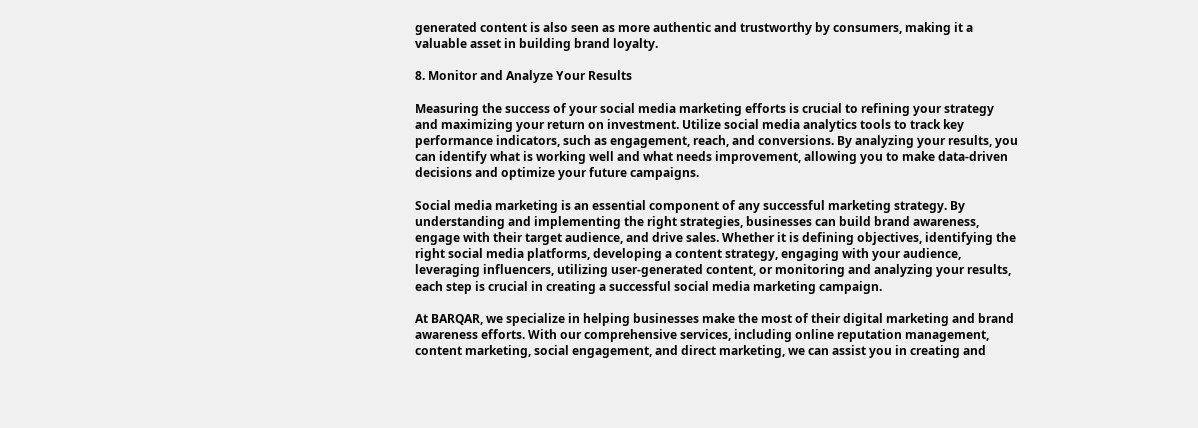generated content is also seen as more authentic and trustworthy by consumers, making it a valuable asset in building brand loyalty.

8. Monitor and Analyze Your Results

Measuring the success of your social media marketing efforts is crucial to refining your strategy and maximizing your return on investment. Utilize social media analytics tools to track key performance indicators, such as engagement, reach, and conversions. By analyzing your results, you can identify what is working well and what needs improvement, allowing you to make data-driven decisions and optimize your future campaigns.

Social media marketing is an essential component of any successful marketing strategy. By understanding and implementing the right strategies, businesses can build brand awareness, engage with their target audience, and drive sales. Whether it is defining objectives, identifying the right social media platforms, developing a content strategy, engaging with your audience, leveraging influencers, utilizing user-generated content, or monitoring and analyzing your results, each step is crucial in creating a successful social media marketing campaign.

At BARQAR, we specialize in helping businesses make the most of their digital marketing and brand awareness efforts. With our comprehensive services, including online reputation management, content marketing, social engagement, and direct marketing, we can assist you in creating and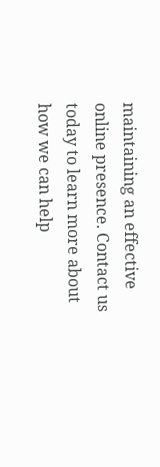maintaining an effective online presence. Contact us today to learn more about how we can help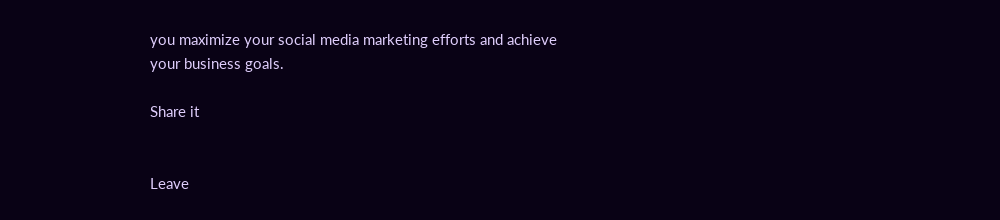you maximize your social media marketing efforts and achieve your business goals.

Share it


Leave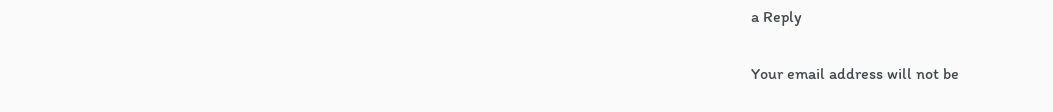a Reply

Your email address will not be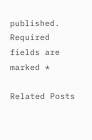published. Required fields are marked *

Related Posts